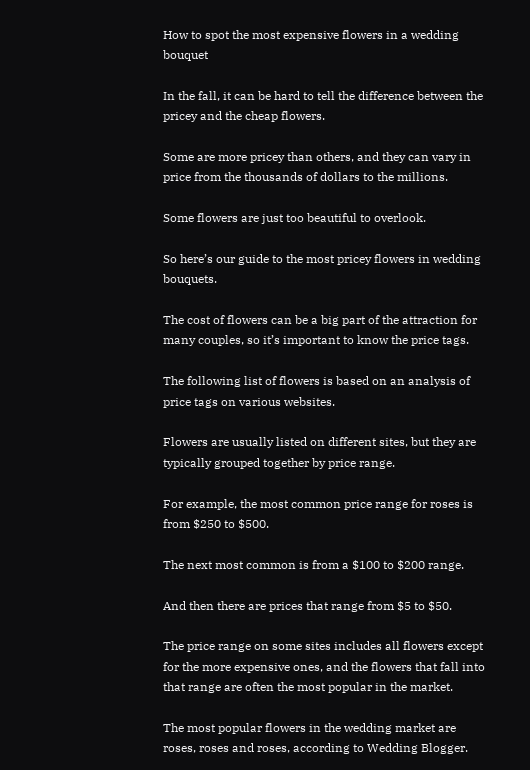How to spot the most expensive flowers in a wedding bouquet

In the fall, it can be hard to tell the difference between the pricey and the cheap flowers.

Some are more pricey than others, and they can vary in price from the thousands of dollars to the millions.

Some flowers are just too beautiful to overlook.

So here’s our guide to the most pricey flowers in wedding bouquets.

The cost of flowers can be a big part of the attraction for many couples, so it’s important to know the price tags.

The following list of flowers is based on an analysis of price tags on various websites.

Flowers are usually listed on different sites, but they are typically grouped together by price range.

For example, the most common price range for roses is from $250 to $500.

The next most common is from a $100 to $200 range.

And then there are prices that range from $5 to $50.

The price range on some sites includes all flowers except for the more expensive ones, and the flowers that fall into that range are often the most popular in the market.

The most popular flowers in the wedding market are roses, roses and roses, according to Wedding Blogger.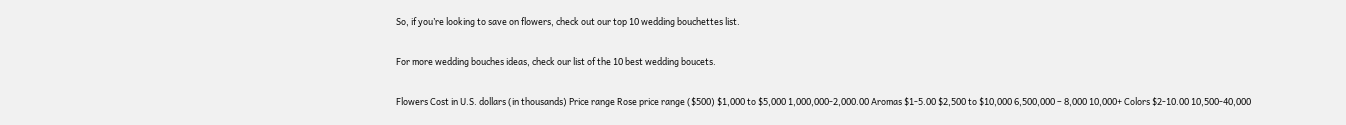So, if you’re looking to save on flowers, check out our top 10 wedding bouchettes list.

For more wedding bouches ideas, check our list of the 10 best wedding boucets.

Flowers Cost in U.S. dollars (in thousands) Price range Rose price range ($500) $1,000 to $5,000 1,000,000-2,000.00 Aromas $1-5.00 $2,500 to $10,000 6,500,000 – 8,000 10,000+ Colors $2-10.00 10,500-40,000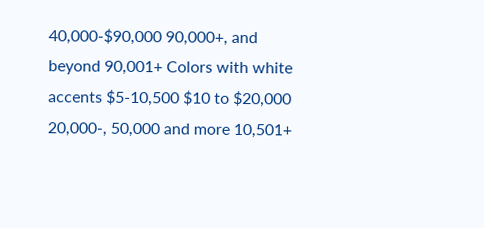40,000-$90,000 90,000+, and beyond 90,001+ Colors with white accents $5-10,500 $10 to $20,000 20,000-, 50,000 and more 10,501+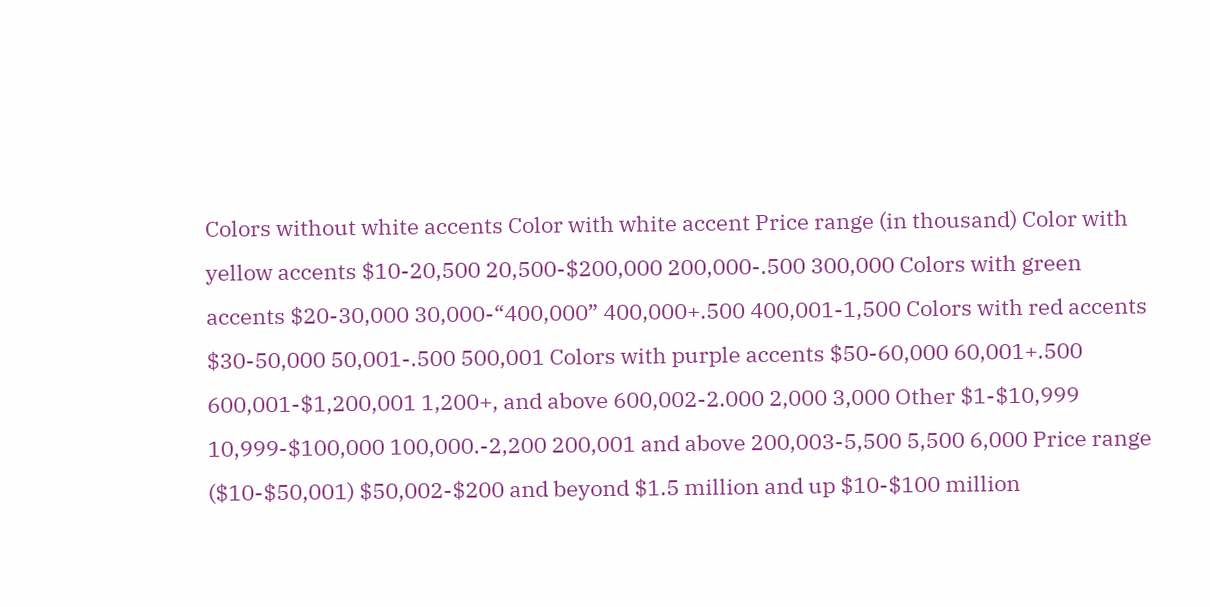Colors without white accents Color with white accent Price range (in thousand) Color with yellow accents $10-20,500 20,500-$200,000 200,000-.500 300,000 Colors with green accents $20-30,000 30,000-“400,000” 400,000+.500 400,001-1,500 Colors with red accents $30-50,000 50,001-.500 500,001 Colors with purple accents $50-60,000 60,001+.500 600,001-$1,200,001 1,200+, and above 600,002-2.000 2,000 3,000 Other $1-$10,999 10,999-$100,000 100,000.-2,200 200,001 and above 200,003-5,500 5,500 6,000 Price range ($10-$50,001) $50,002-$200 and beyond $1.5 million and up $10-$100 million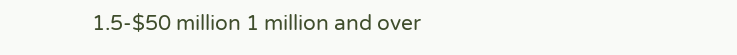1.5-$50 million 1 million and over